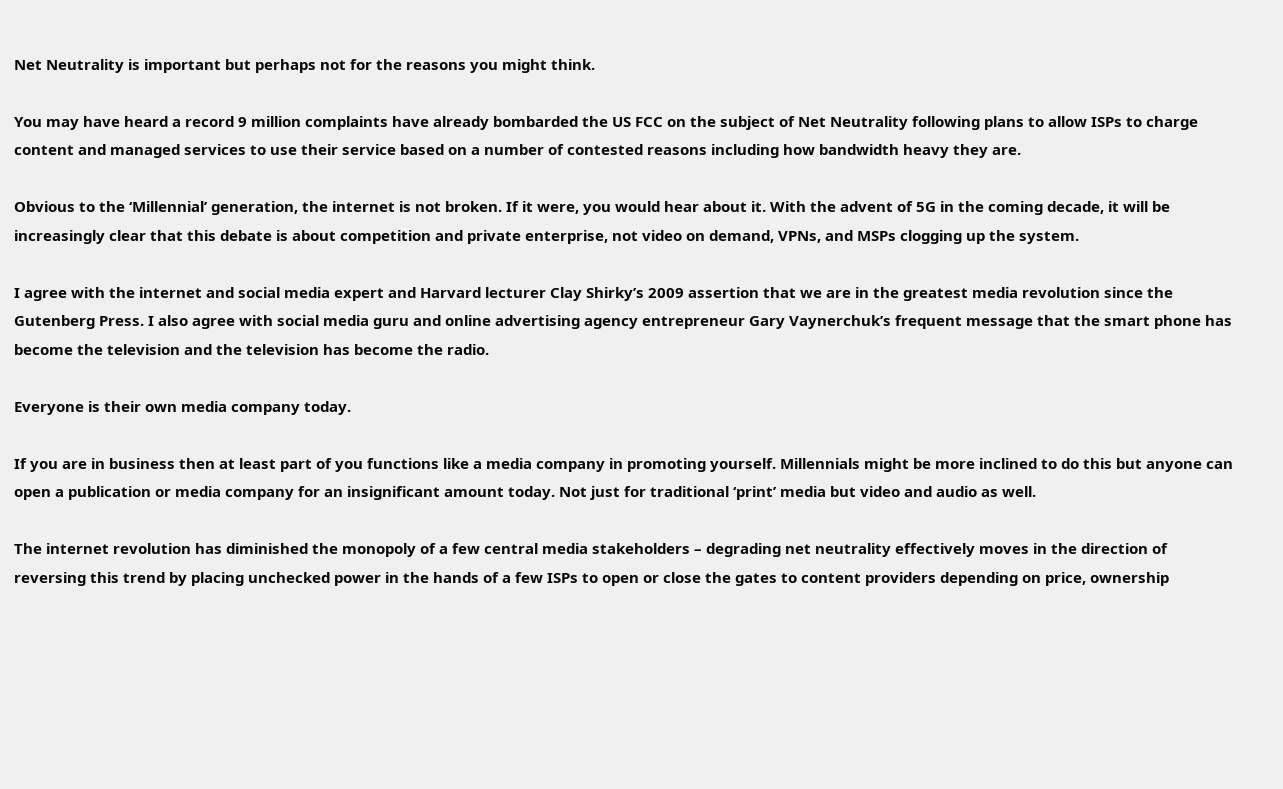Net Neutrality is important but perhaps not for the reasons you might think.

You may have heard a record 9 million complaints have already bombarded the US FCC on the subject of Net Neutrality following plans to allow ISPs to charge content and managed services to use their service based on a number of contested reasons including how bandwidth heavy they are.

Obvious to the ‘Millennial’ generation, the internet is not broken. If it were, you would hear about it. With the advent of 5G in the coming decade, it will be increasingly clear that this debate is about competition and private enterprise, not video on demand, VPNs, and MSPs clogging up the system.

I agree with the internet and social media expert and Harvard lecturer Clay Shirky’s 2009 assertion that we are in the greatest media revolution since the Gutenberg Press. I also agree with social media guru and online advertising agency entrepreneur Gary Vaynerchuk’s frequent message that the smart phone has become the television and the television has become the radio.

Everyone is their own media company today.

If you are in business then at least part of you functions like a media company in promoting yourself. Millennials might be more inclined to do this but anyone can open a publication or media company for an insignificant amount today. Not just for traditional ‘print’ media but video and audio as well.

The internet revolution has diminished the monopoly of a few central media stakeholders – degrading net neutrality effectively moves in the direction of reversing this trend by placing unchecked power in the hands of a few ISPs to open or close the gates to content providers depending on price, ownership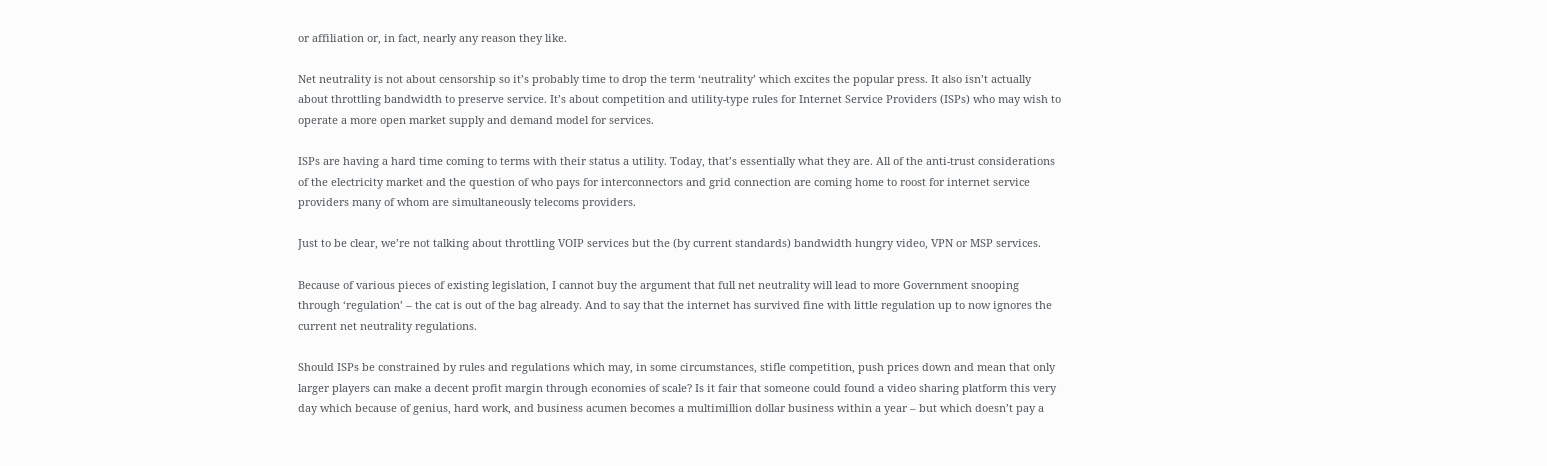or affiliation or, in fact, nearly any reason they like.

Net neutrality is not about censorship so it’s probably time to drop the term ‘neutrality’ which excites the popular press. It also isn’t actually about throttling bandwidth to preserve service. It’s about competition and utility-type rules for Internet Service Providers (ISPs) who may wish to operate a more open market supply and demand model for services.

ISPs are having a hard time coming to terms with their status a utility. Today, that’s essentially what they are. All of the anti-trust considerations of the electricity market and the question of who pays for interconnectors and grid connection are coming home to roost for internet service providers many of whom are simultaneously telecoms providers.

Just to be clear, we’re not talking about throttling VOIP services but the (by current standards) bandwidth hungry video, VPN or MSP services.

Because of various pieces of existing legislation, I cannot buy the argument that full net neutrality will lead to more Government snooping through ‘regulation’ – the cat is out of the bag already. And to say that the internet has survived fine with little regulation up to now ignores the current net neutrality regulations.

Should ISPs be constrained by rules and regulations which may, in some circumstances, stifle competition, push prices down and mean that only larger players can make a decent profit margin through economies of scale? Is it fair that someone could found a video sharing platform this very day which because of genius, hard work, and business acumen becomes a multimillion dollar business within a year – but which doesn’t pay a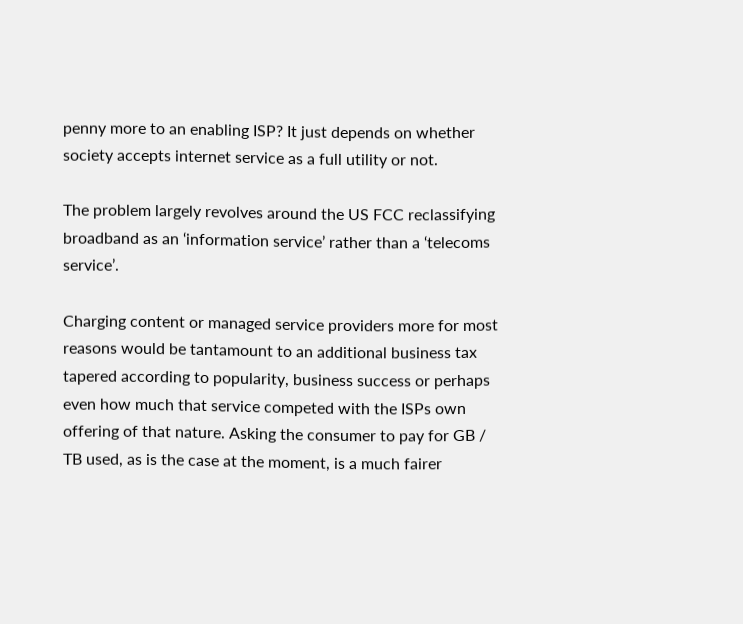penny more to an enabling ISP? It just depends on whether society accepts internet service as a full utility or not.

The problem largely revolves around the US FCC reclassifying broadband as an ‘information service’ rather than a ‘telecoms service’.

Charging content or managed service providers more for most reasons would be tantamount to an additional business tax tapered according to popularity, business success or perhaps even how much that service competed with the ISPs own offering of that nature. Asking the consumer to pay for GB / TB used, as is the case at the moment, is a much fairer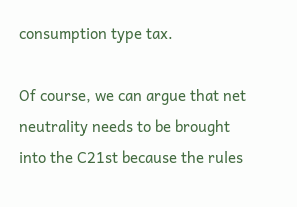consumption type tax.

Of course, we can argue that net neutrality needs to be brought into the C21st because the rules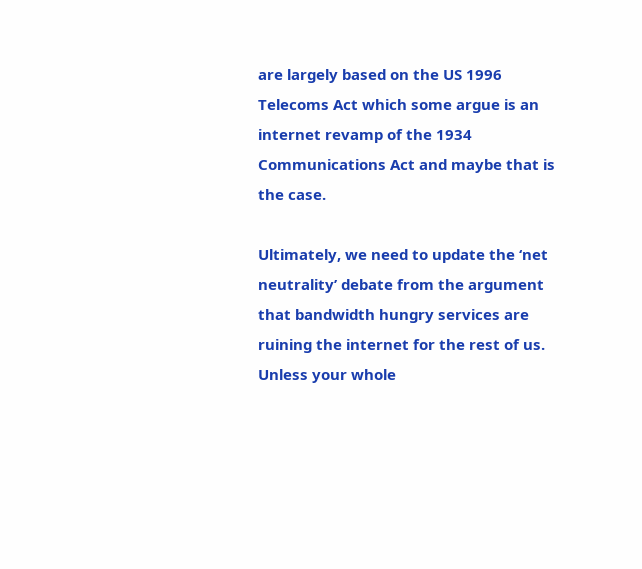are largely based on the US 1996 Telecoms Act which some argue is an internet revamp of the 1934 Communications Act and maybe that is the case.

Ultimately, we need to update the ‘net neutrality’ debate from the argument that bandwidth hungry services are ruining the internet for the rest of us. Unless your whole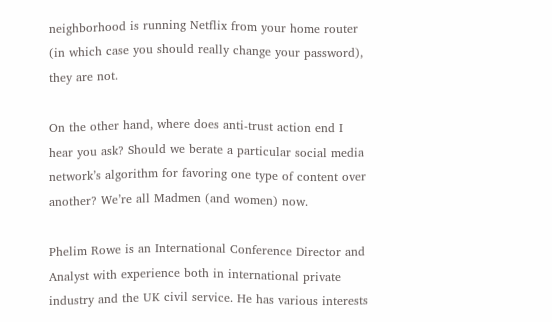neighborhood is running Netflix from your home router (in which case you should really change your password), they are not.

On the other hand, where does anti-trust action end I hear you ask? Should we berate a particular social media network’s algorithm for favoring one type of content over another? We’re all Madmen (and women) now.

Phelim Rowe is an International Conference Director and Analyst with experience both in international private industry and the UK civil service. He has various interests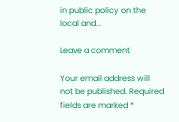in public policy on the local and...

Leave a comment

Your email address will not be published. Required fields are marked *